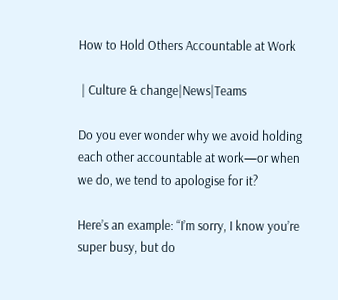How to Hold Others Accountable at Work

 | Culture & change|News|Teams

Do you ever wonder why we avoid holding each other accountable at work—or when we do, we tend to apologise for it?

Here’s an example: “I’m sorry, I know you’re super busy, but do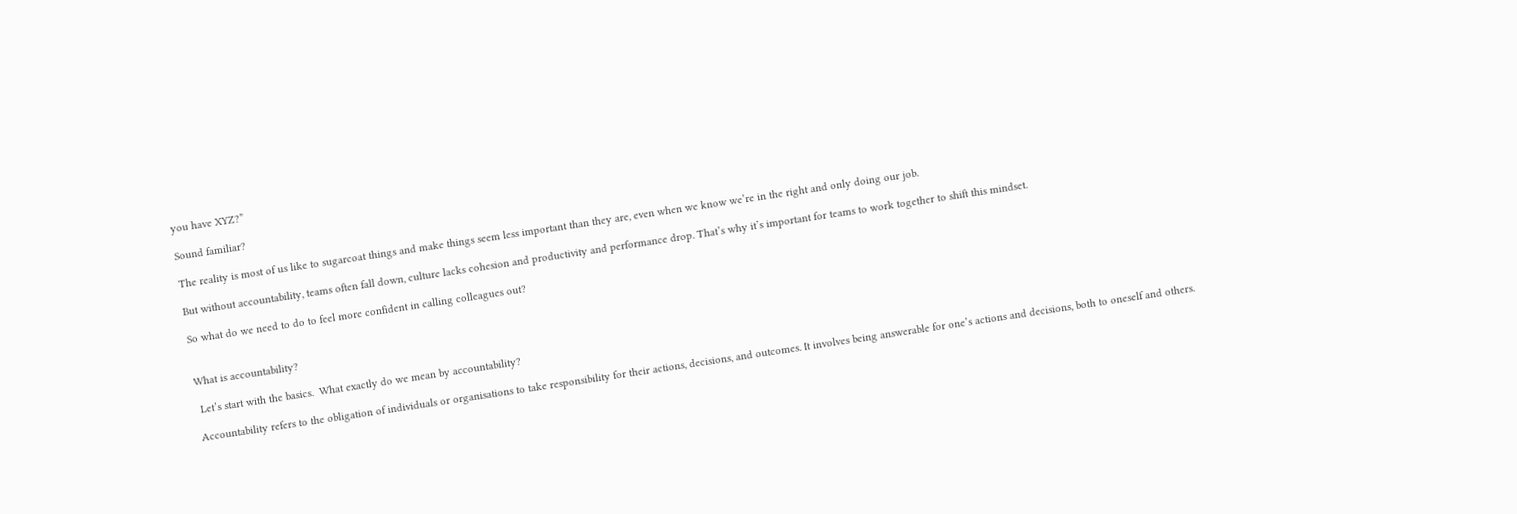you have XYZ?”

Sound familiar?

The reality is most of us like to sugarcoat things and make things seem less important than they are, even when we know we’re in the right and only doing our job.

But without accountability, teams often fall down, culture lacks cohesion and productivity and performance drop. That’s why it’s important for teams to work together to shift this mindset.

So what do we need to do to feel more confident in calling colleagues out?


What is accountability?

 Let’s start with the basics.  What exactly do we mean by accountability?

Accountability refers to the obligation of individuals or organisations to take responsibility for their actions, decisions, and outcomes. It involves being answerable for one’s actions and decisions, both to oneself and others.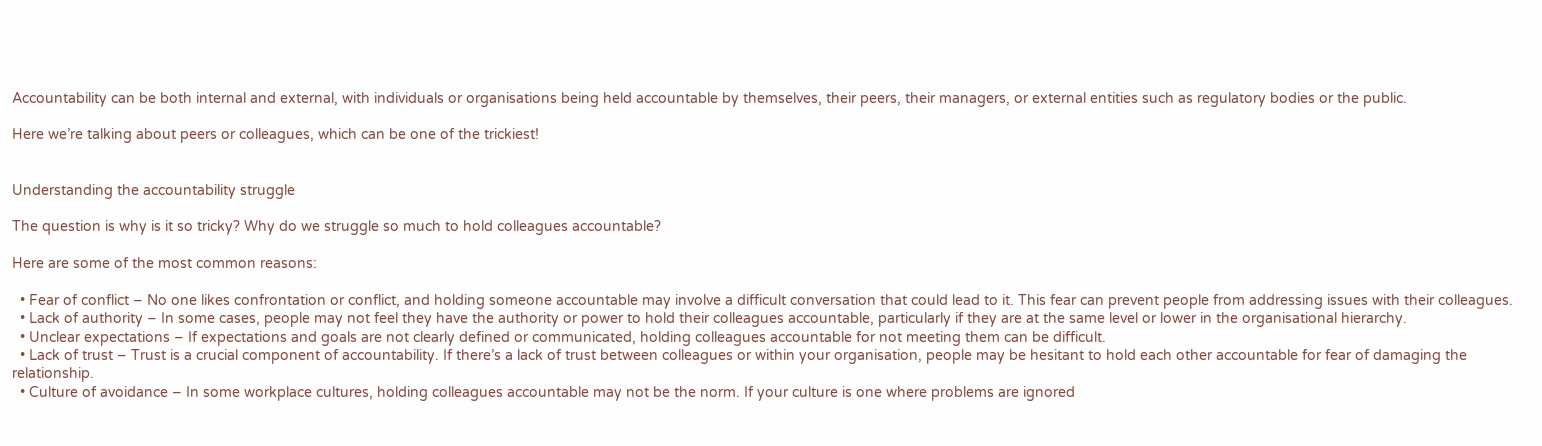Accountability can be both internal and external, with individuals or organisations being held accountable by themselves, their peers, their managers, or external entities such as regulatory bodies or the public.

Here we’re talking about peers or colleagues, which can be one of the trickiest!


Understanding the accountability struggle

The question is why is it so tricky? Why do we struggle so much to hold colleagues accountable?

Here are some of the most common reasons:

  • Fear of conflict – No one likes confrontation or conflict, and holding someone accountable may involve a difficult conversation that could lead to it. This fear can prevent people from addressing issues with their colleagues.
  • Lack of authority – In some cases, people may not feel they have the authority or power to hold their colleagues accountable, particularly if they are at the same level or lower in the organisational hierarchy.
  • Unclear expectations – If expectations and goals are not clearly defined or communicated, holding colleagues accountable for not meeting them can be difficult.
  • Lack of trust – Trust is a crucial component of accountability. If there’s a lack of trust between colleagues or within your organisation, people may be hesitant to hold each other accountable for fear of damaging the relationship.
  • Culture of avoidance – In some workplace cultures, holding colleagues accountable may not be the norm. If your culture is one where problems are ignored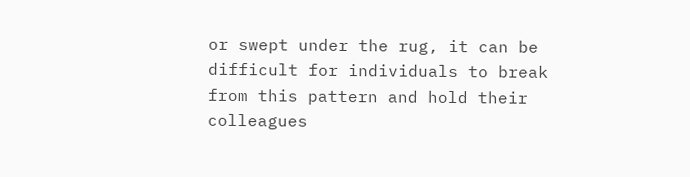or swept under the rug, it can be difficult for individuals to break from this pattern and hold their colleagues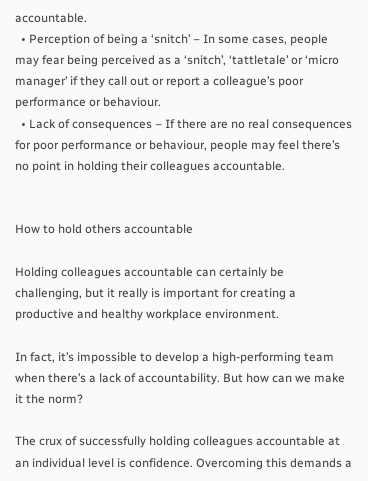accountable.
  • Perception of being a ‘snitch’ – In some cases, people may fear being perceived as a ‘snitch’, ‘tattletale’ or ‘micro manager’ if they call out or report a colleague’s poor performance or behaviour.
  • Lack of consequences – If there are no real consequences for poor performance or behaviour, people may feel there’s no point in holding their colleagues accountable.


How to hold others accountable

Holding colleagues accountable can certainly be challenging, but it really is important for creating a productive and healthy workplace environment.

In fact, it’s impossible to develop a high-performing team when there’s a lack of accountability. But how can we make it the norm?

The crux of successfully holding colleagues accountable at an individual level is confidence. Overcoming this demands a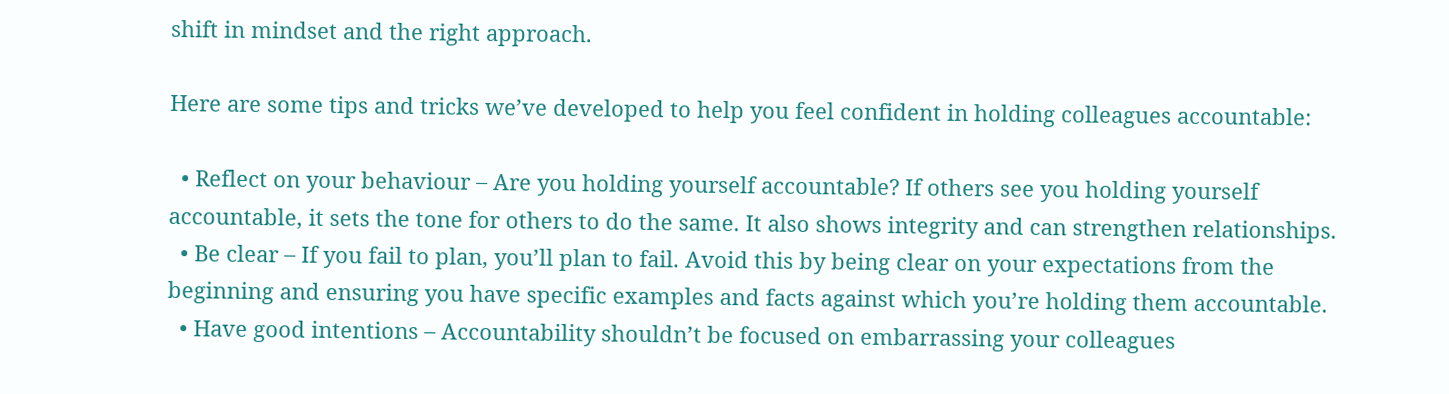shift in mindset and the right approach.

Here are some tips and tricks we’ve developed to help you feel confident in holding colleagues accountable:

  • Reflect on your behaviour – Are you holding yourself accountable? If others see you holding yourself accountable, it sets the tone for others to do the same. It also shows integrity and can strengthen relationships.
  • Be clear – If you fail to plan, you’ll plan to fail. Avoid this by being clear on your expectations from the beginning and ensuring you have specific examples and facts against which you’re holding them accountable.
  • Have good intentions – Accountability shouldn’t be focused on embarrassing your colleagues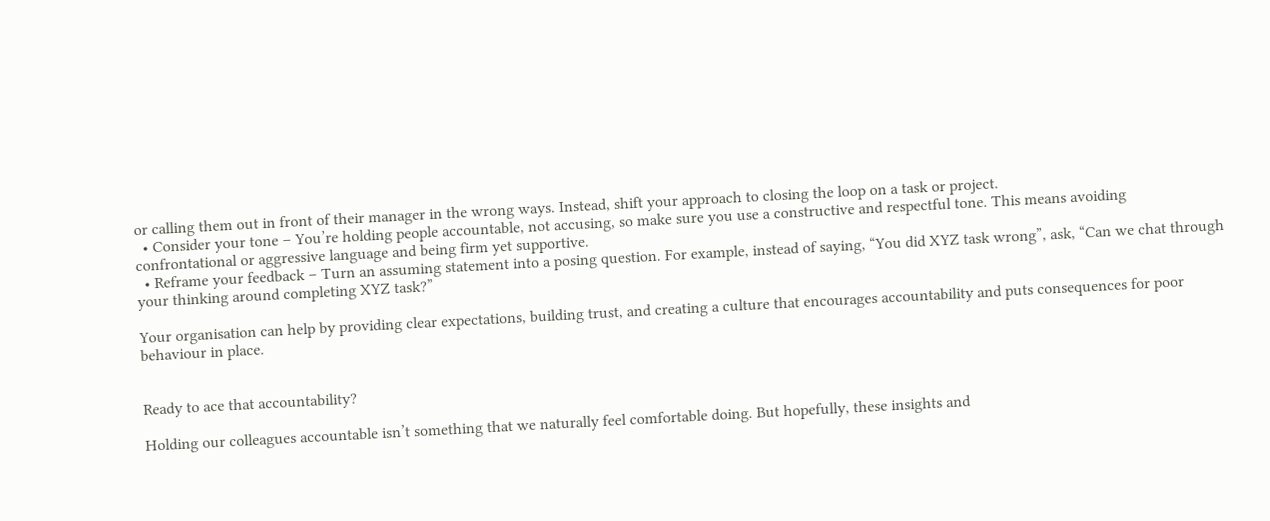or calling them out in front of their manager in the wrong ways. Instead, shift your approach to closing the loop on a task or project.
  • Consider your tone – You’re holding people accountable, not accusing, so make sure you use a constructive and respectful tone. This means avoiding confrontational or aggressive language and being firm yet supportive.
  • Reframe your feedback – Turn an assuming statement into a posing question. For example, instead of saying, “You did XYZ task wrong”, ask, “Can we chat through your thinking around completing XYZ task?”

Your organisation can help by providing clear expectations, building trust, and creating a culture that encourages accountability and puts consequences for poor behaviour in place.


Ready to ace that accountability?

Holding our colleagues accountable isn’t something that we naturally feel comfortable doing. But hopefully, these insights and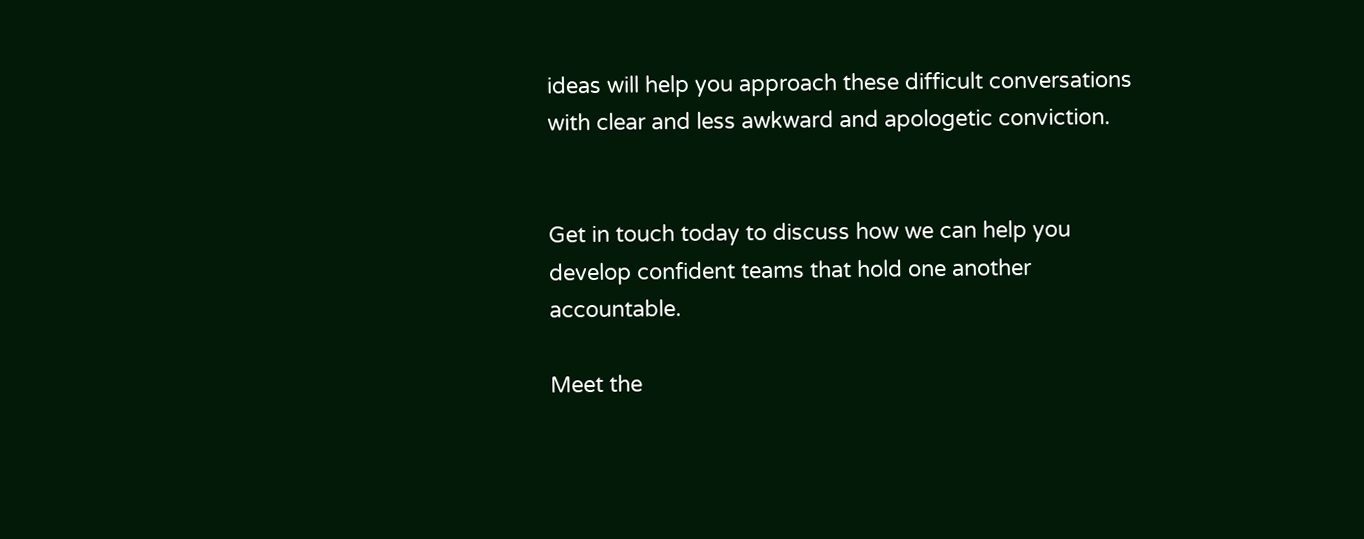ideas will help you approach these difficult conversations with clear and less awkward and apologetic conviction.


Get in touch today to discuss how we can help you develop confident teams that hold one another accountable.

Meet the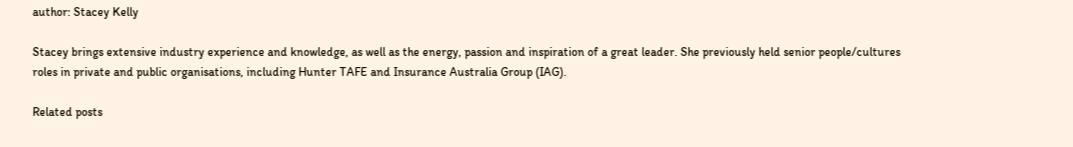author: Stacey Kelly

Stacey brings extensive industry experience and knowledge, as well as the energy, passion and inspiration of a great leader. She previously held senior people/cultures roles in private and public organisations, including Hunter TAFE and Insurance Australia Group (IAG).

Related posts